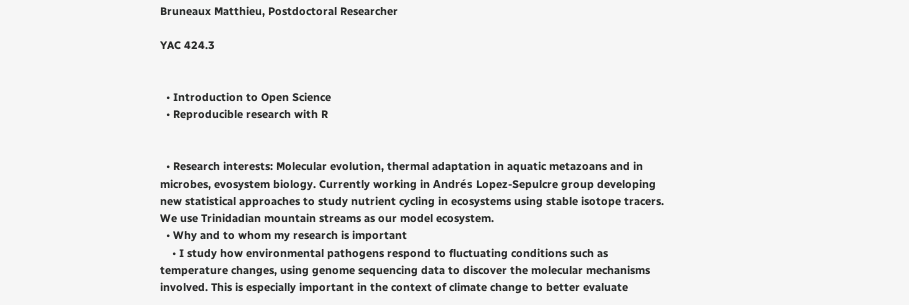Bruneaux Matthieu, Postdoctoral Researcher

YAC 424.3


  • Introduction to Open Science
  • Reproducible research with R


  • Research interests: Molecular evolution, thermal adaptation in aquatic metazoans and in microbes, evosystem biology. Currently working in Andrés Lopez-Sepulcre group developing new statistical approaches to study nutrient cycling in ecosystems using stable isotope tracers. We use Trinidadian mountain streams as our model ecosystem.
  • Why and to whom my research is important
    • I study how environmental pathogens respond to fluctuating conditions such as temperature changes, using genome sequencing data to discover the molecular mechanisms involved. This is especially important in the context of climate change to better evaluate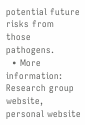potential future risks from those pathogens.
  • More information: Research group website, personal website